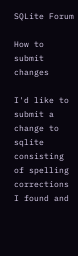SQLite Forum

How to submit changes

I'd like to submit a change to sqlite consisting of spelling corrections I found and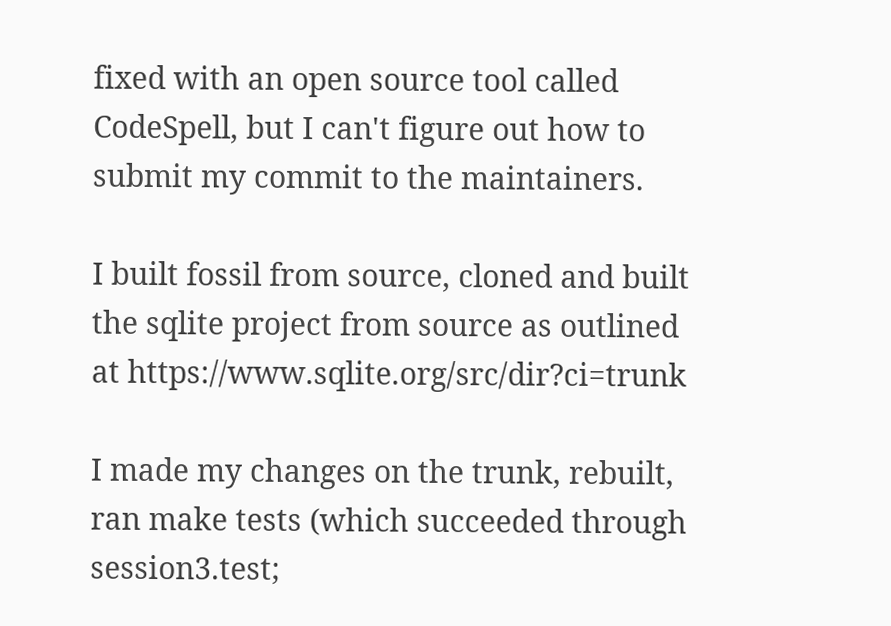fixed with an open source tool called CodeSpell, but I can't figure out how to submit my commit to the maintainers.

I built fossil from source, cloned and built the sqlite project from source as outlined at https://www.sqlite.org/src/dir?ci=trunk

I made my changes on the trunk, rebuilt, ran make tests (which succeeded through session3.test;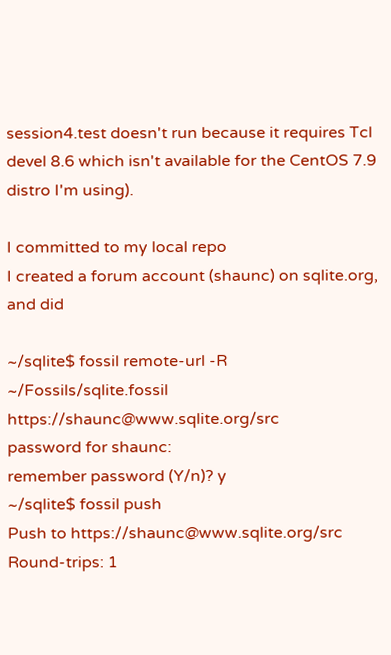session4.test doesn't run because it requires Tcl devel 8.6 which isn't available for the CentOS 7.9 distro I'm using).

I committed to my local repo
I created a forum account (shaunc) on sqlite.org, and did

~/sqlite$ fossil remote-url -R ~/Fossils/sqlite.fossil https://shaunc@www.sqlite.org/src
password for shaunc:
remember password (Y/n)? y
~/sqlite$ fossil push
Push to https://shaunc@www.sqlite.org/src
Round-trips: 1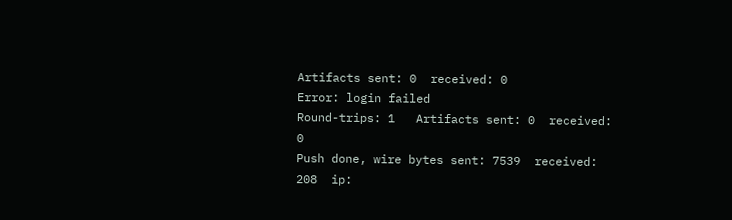Artifacts sent: 0  received: 0
Error: login failed
Round-trips: 1   Artifacts sent: 0  received: 0
Push done, wire bytes sent: 7539  received: 208  ip: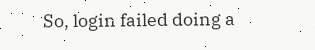So, login failed doing a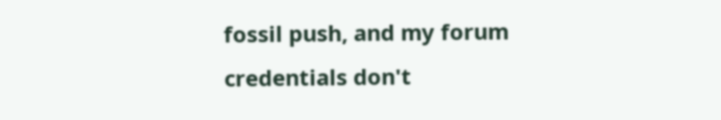fossil push, and my forum credentials don't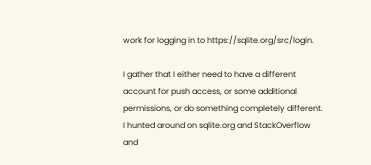work for logging in to https://sqlite.org/src/login.

I gather that I either need to have a different account for push access, or some additional permissions, or do something completely different.   I hunted around on sqlite.org and StackOverflow and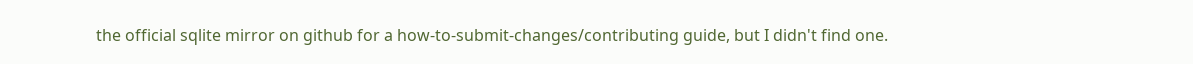the official sqlite mirror on github for a how-to-submit-changes/contributing guide, but I didn't find one.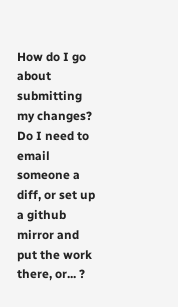How do I go about submitting my changes?  Do I need to email someone a diff, or set up a github mirror and put the work there, or... ?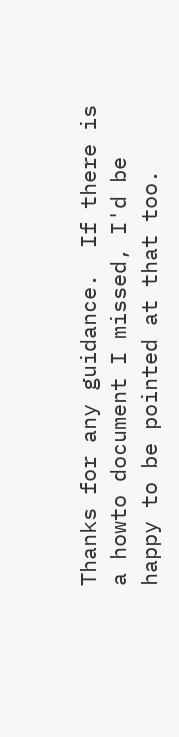Thanks for any guidance.  If there is a howto document I missed, I'd be happy to be pointed at that too.